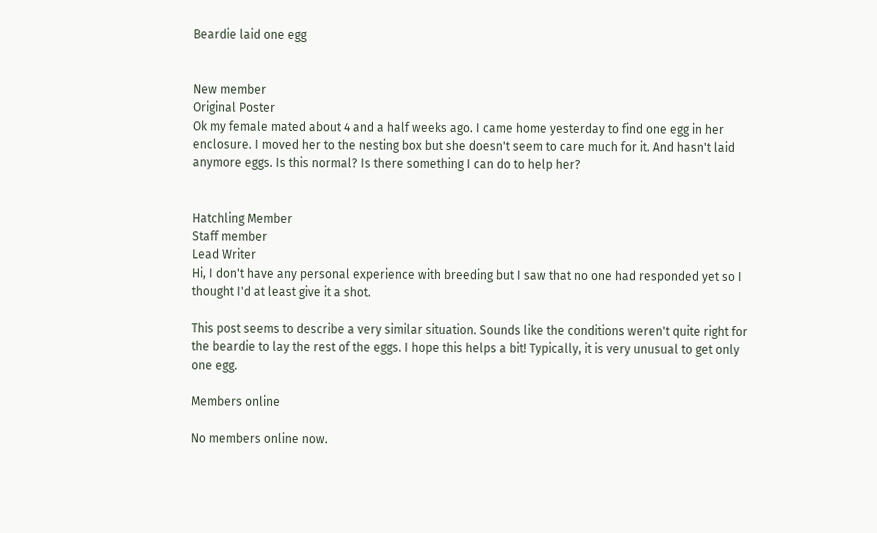Beardie laid one egg


New member
Original Poster
Ok my female mated about 4 and a half weeks ago. I came home yesterday to find one egg in her enclosure. I moved her to the nesting box but she doesn't seem to care much for it. And hasn't laid anymore eggs. Is this normal? Is there something I can do to help her?


Hatchling Member
Staff member
Lead Writer
Hi, I don't have any personal experience with breeding but I saw that no one had responded yet so I thought I'd at least give it a shot.

This post seems to describe a very similar situation. Sounds like the conditions weren't quite right for the beardie to lay the rest of the eggs. I hope this helps a bit! Typically, it is very unusual to get only one egg.

Members online

No members online now.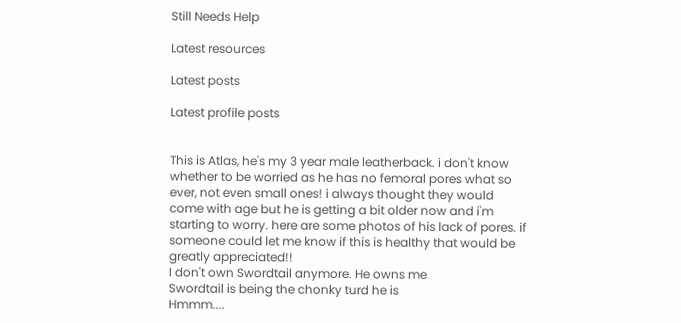Still Needs Help

Latest resources

Latest posts

Latest profile posts


This is Atlas, he's my 3 year male leatherback. i don't know whether to be worried as he has no femoral pores what so ever, not even small ones! i always thought they would come with age but he is getting a bit older now and i'm starting to worry. here are some photos of his lack of pores. if someone could let me know if this is healthy that would be greatly appreciated!!
I don't own Swordtail anymore. He owns me
Swordtail is being the chonky turd he is
Hmmm....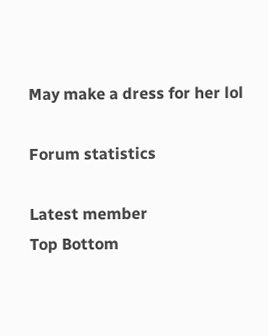May make a dress for her lol

Forum statistics

Latest member
Top Bottom